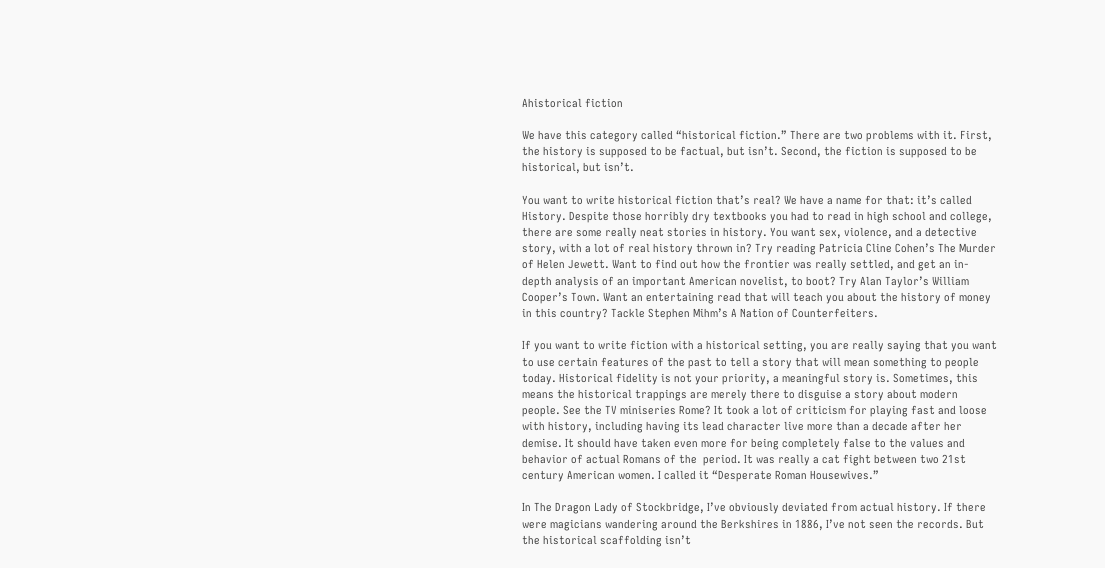Ahistorical fiction

We have this category called “historical fiction.” There are two problems with it. First, the history is supposed to be factual, but isn’t. Second, the fiction is supposed to be historical, but isn’t.

You want to write historical fiction that’s real? We have a name for that: it’s called History. Despite those horribly dry textbooks you had to read in high school and college, there are some really neat stories in history. You want sex, violence, and a detective story, with a lot of real history thrown in? Try reading Patricia Cline Cohen’s The Murder of Helen Jewett. Want to find out how the frontier was really settled, and get an in-depth analysis of an important American novelist, to boot? Try Alan Taylor’s William Cooper’s Town. Want an entertaining read that will teach you about the history of money in this country? Tackle Stephen Mihm’s A Nation of Counterfeiters.

If you want to write fiction with a historical setting, you are really saying that you want to use certain features of the past to tell a story that will mean something to people today. Historical fidelity is not your priority, a meaningful story is. Sometimes, this means the historical trappings are merely there to disguise a story about modern people. See the TV miniseries Rome? It took a lot of criticism for playing fast and loose with history, including having its lead character live more than a decade after her demise. It should have taken even more for being completely false to the values and behavior of actual Romans of the  period. It was really a cat fight between two 21st century American women. I called it “Desperate Roman Housewives.”

In The Dragon Lady of Stockbridge, I’ve obviously deviated from actual history. If there were magicians wandering around the Berkshires in 1886, I’ve not seen the records. But the historical scaffolding isn’t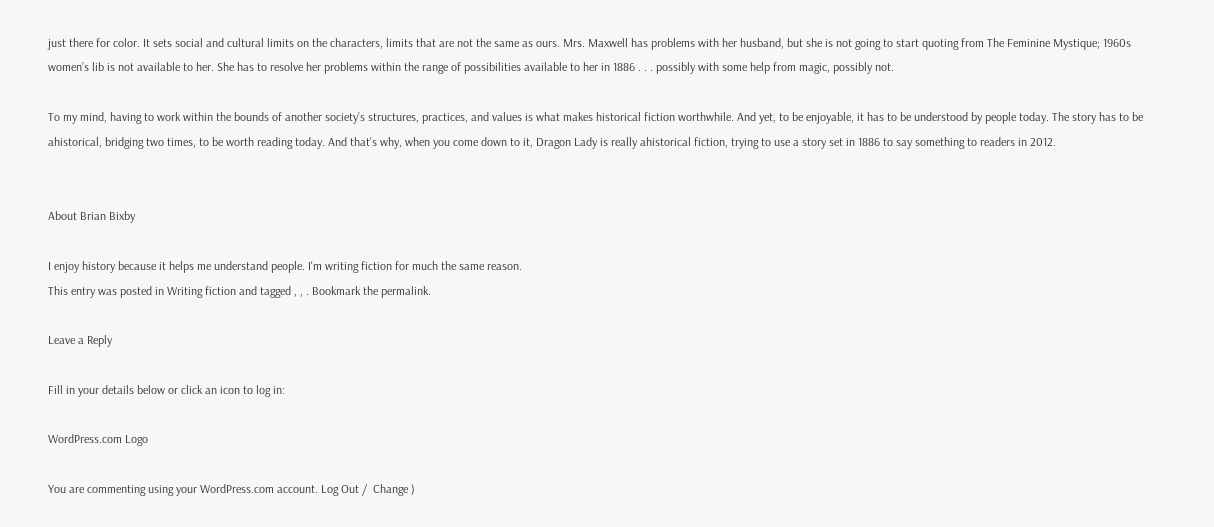just there for color. It sets social and cultural limits on the characters, limits that are not the same as ours. Mrs. Maxwell has problems with her husband, but she is not going to start quoting from The Feminine Mystique; 1960s women’s lib is not available to her. She has to resolve her problems within the range of possibilities available to her in 1886 . . . possibly with some help from magic, possibly not.

To my mind, having to work within the bounds of another society’s structures, practices, and values is what makes historical fiction worthwhile. And yet, to be enjoyable, it has to be understood by people today. The story has to be ahistorical, bridging two times, to be worth reading today. And that’s why, when you come down to it, Dragon Lady is really ahistorical fiction, trying to use a story set in 1886 to say something to readers in 2012.


About Brian Bixby

I enjoy history because it helps me understand people. I'm writing fiction for much the same reason.
This entry was posted in Writing fiction and tagged , , . Bookmark the permalink.

Leave a Reply

Fill in your details below or click an icon to log in:

WordPress.com Logo

You are commenting using your WordPress.com account. Log Out /  Change )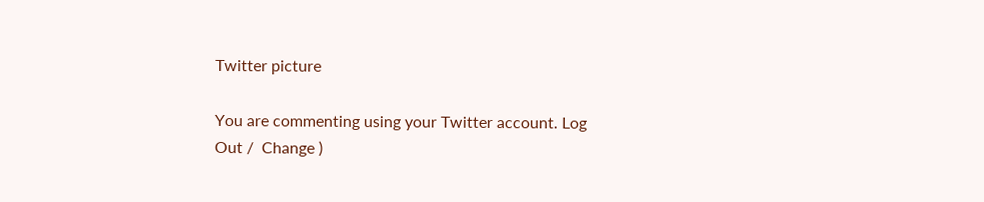Twitter picture

You are commenting using your Twitter account. Log Out /  Change )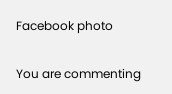Facebook photo

You are commenting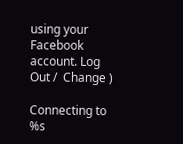using your Facebook account. Log Out /  Change )

Connecting to %s